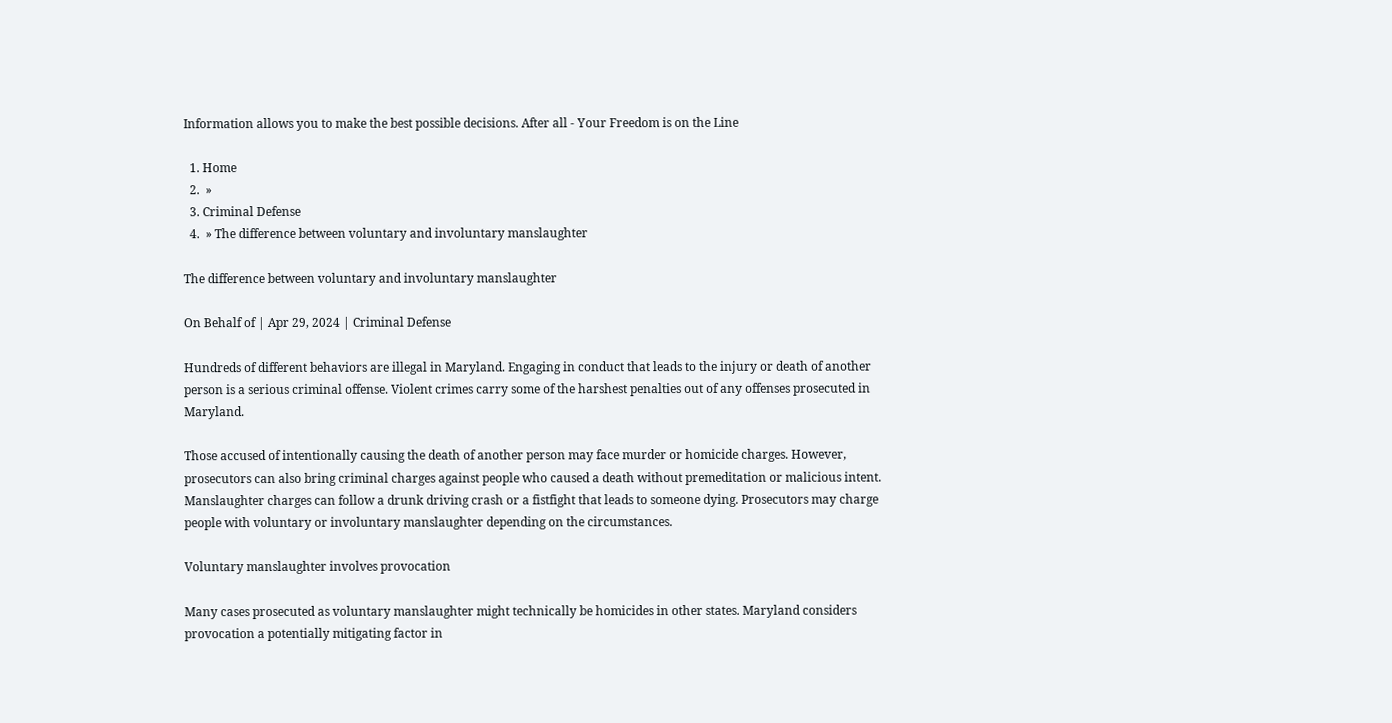Information allows you to make the best possible decisions. After all - Your Freedom is on the Line

  1. Home
  2.  »
  3. Criminal Defense
  4.  » The difference between voluntary and involuntary manslaughter

The difference between voluntary and involuntary manslaughter

On Behalf of | Apr 29, 2024 | Criminal Defense

Hundreds of different behaviors are illegal in Maryland. Engaging in conduct that leads to the injury or death of another person is a serious criminal offense. Violent crimes carry some of the harshest penalties out of any offenses prosecuted in Maryland.

Those accused of intentionally causing the death of another person may face murder or homicide charges. However, prosecutors can also bring criminal charges against people who caused a death without premeditation or malicious intent. Manslaughter charges can follow a drunk driving crash or a fistfight that leads to someone dying. Prosecutors may charge people with voluntary or involuntary manslaughter depending on the circumstances.

Voluntary manslaughter involves provocation

Many cases prosecuted as voluntary manslaughter might technically be homicides in other states. Maryland considers provocation a potentially mitigating factor in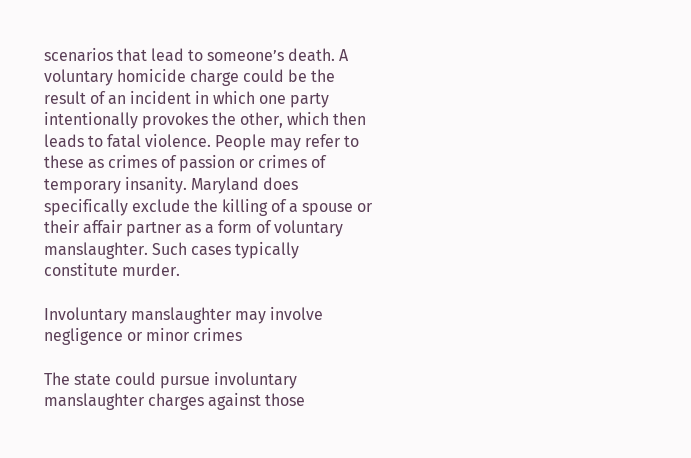scenarios that lead to someone’s death. A voluntary homicide charge could be the result of an incident in which one party intentionally provokes the other, which then leads to fatal violence. People may refer to these as crimes of passion or crimes of temporary insanity. Maryland does specifically exclude the killing of a spouse or their affair partner as a form of voluntary manslaughter. Such cases typically constitute murder.

Involuntary manslaughter may involve negligence or minor crimes

The state could pursue involuntary manslaughter charges against those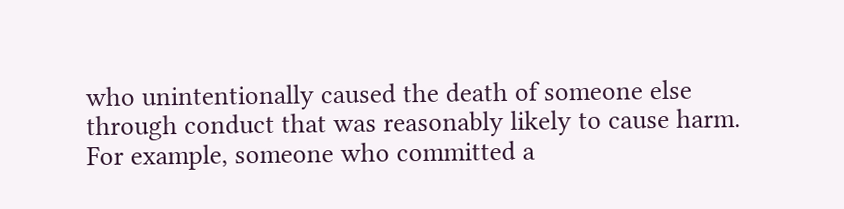who unintentionally caused the death of someone else through conduct that was reasonably likely to cause harm. For example, someone who committed a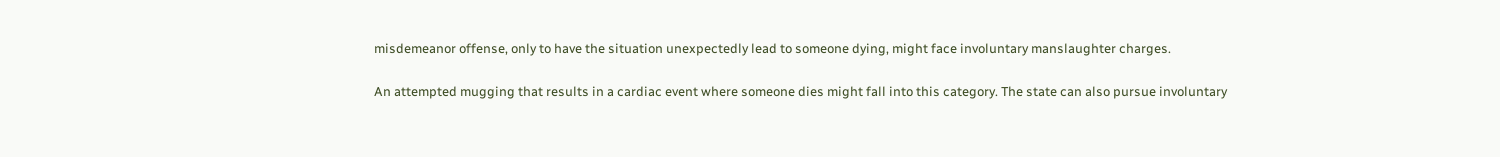misdemeanor offense, only to have the situation unexpectedly lead to someone dying, might face involuntary manslaughter charges.

An attempted mugging that results in a cardiac event where someone dies might fall into this category. The state can also pursue involuntary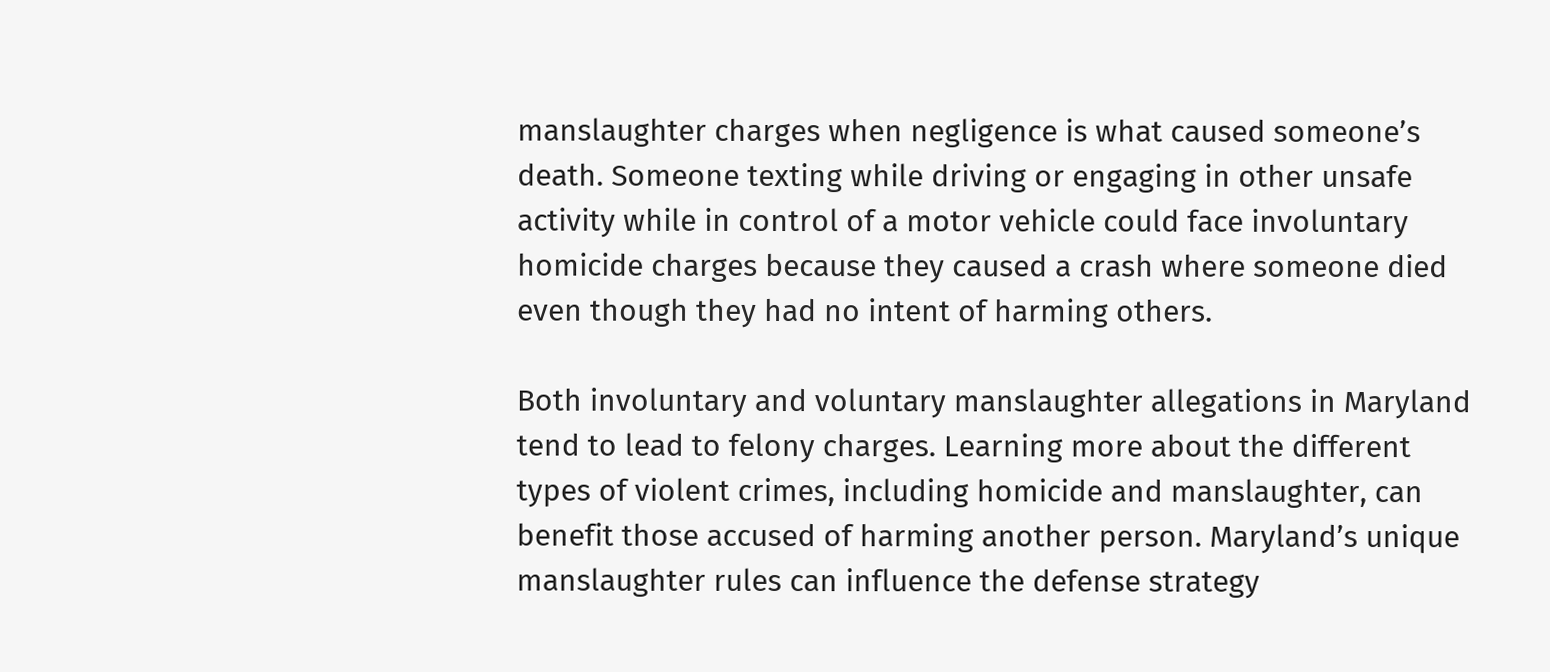manslaughter charges when negligence is what caused someone’s death. Someone texting while driving or engaging in other unsafe activity while in control of a motor vehicle could face involuntary homicide charges because they caused a crash where someone died even though they had no intent of harming others.

Both involuntary and voluntary manslaughter allegations in Maryland tend to lead to felony charges. Learning more about the different types of violent crimes, including homicide and manslaughter, can benefit those accused of harming another person. Maryland’s unique manslaughter rules can influence the defense strategy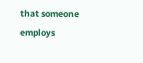that someone employs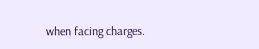when facing charges.